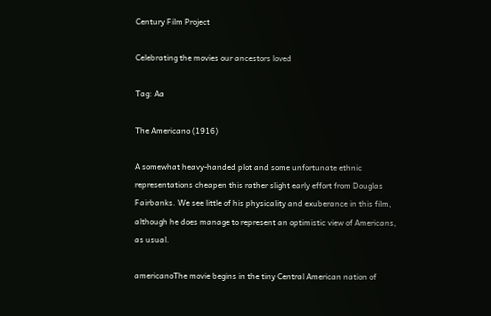Century Film Project

Celebrating the movies our ancestors loved

Tag: Aa

The Americano (1916)

A somewhat heavy-handed plot and some unfortunate ethnic representations cheapen this rather slight early effort from Douglas Fairbanks. We see little of his physicality and exuberance in this film, although he does manage to represent an optimistic view of Americans, as usual.

americanoThe movie begins in the tiny Central American nation of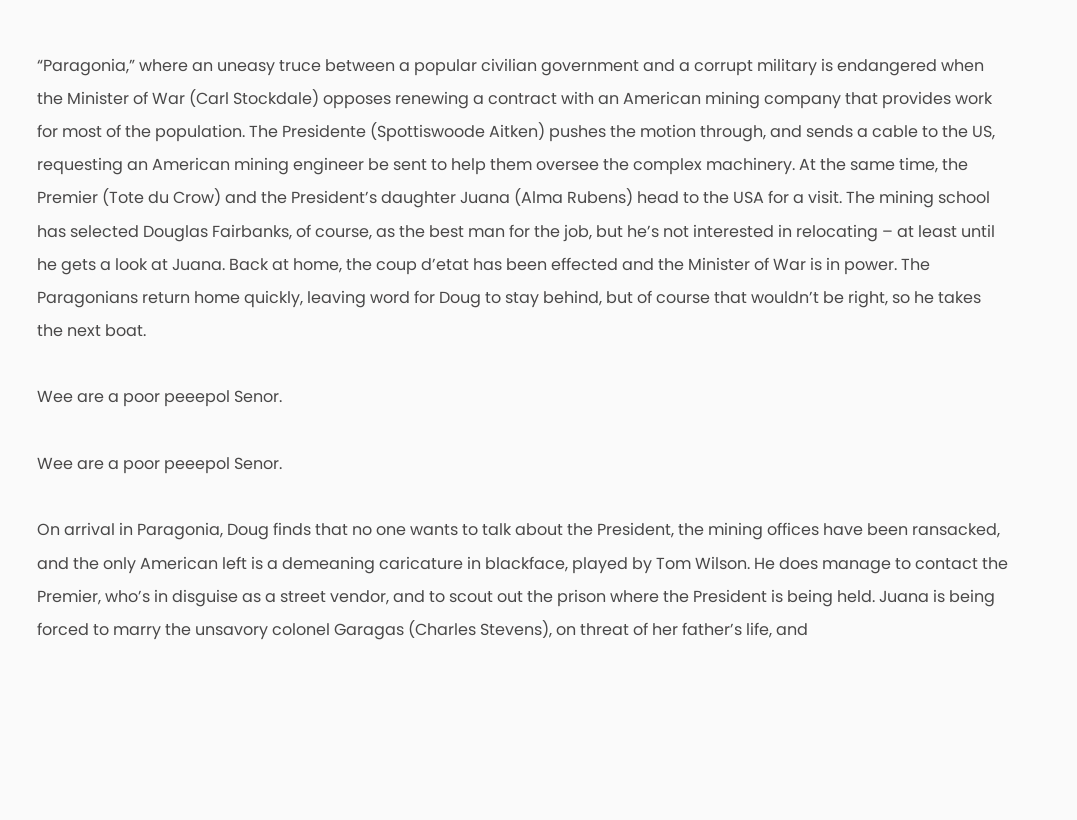“Paragonia,” where an uneasy truce between a popular civilian government and a corrupt military is endangered when the Minister of War (Carl Stockdale) opposes renewing a contract with an American mining company that provides work for most of the population. The Presidente (Spottiswoode Aitken) pushes the motion through, and sends a cable to the US, requesting an American mining engineer be sent to help them oversee the complex machinery. At the same time, the Premier (Tote du Crow) and the President’s daughter Juana (Alma Rubens) head to the USA for a visit. The mining school has selected Douglas Fairbanks, of course, as the best man for the job, but he’s not interested in relocating – at least until he gets a look at Juana. Back at home, the coup d’etat has been effected and the Minister of War is in power. The Paragonians return home quickly, leaving word for Doug to stay behind, but of course that wouldn’t be right, so he takes the next boat.

Wee are a poor peeepol Senor.

Wee are a poor peeepol Senor.

On arrival in Paragonia, Doug finds that no one wants to talk about the President, the mining offices have been ransacked, and the only American left is a demeaning caricature in blackface, played by Tom Wilson. He does manage to contact the Premier, who’s in disguise as a street vendor, and to scout out the prison where the President is being held. Juana is being forced to marry the unsavory colonel Garagas (Charles Stevens), on threat of her father’s life, and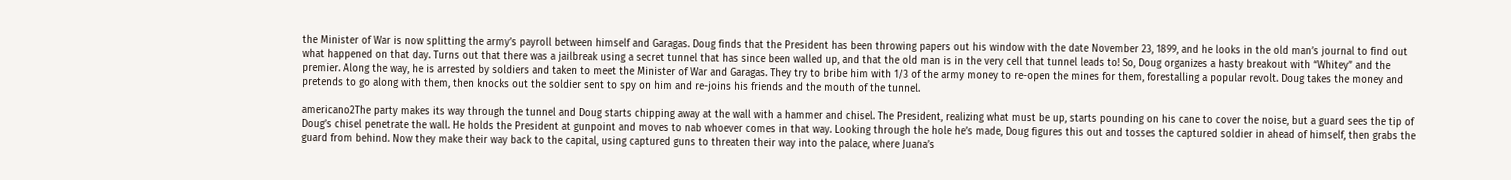the Minister of War is now splitting the army’s payroll between himself and Garagas. Doug finds that the President has been throwing papers out his window with the date November 23, 1899, and he looks in the old man’s journal to find out what happened on that day. Turns out that there was a jailbreak using a secret tunnel that has since been walled up, and that the old man is in the very cell that tunnel leads to! So, Doug organizes a hasty breakout with “Whitey” and the premier. Along the way, he is arrested by soldiers and taken to meet the Minister of War and Garagas. They try to bribe him with 1/3 of the army money to re-open the mines for them, forestalling a popular revolt. Doug takes the money and pretends to go along with them, then knocks out the soldier sent to spy on him and re-joins his friends and the mouth of the tunnel.

americano2The party makes its way through the tunnel and Doug starts chipping away at the wall with a hammer and chisel. The President, realizing what must be up, starts pounding on his cane to cover the noise, but a guard sees the tip of Doug’s chisel penetrate the wall. He holds the President at gunpoint and moves to nab whoever comes in that way. Looking through the hole he’s made, Doug figures this out and tosses the captured soldier in ahead of himself, then grabs the guard from behind. Now they make their way back to the capital, using captured guns to threaten their way into the palace, where Juana’s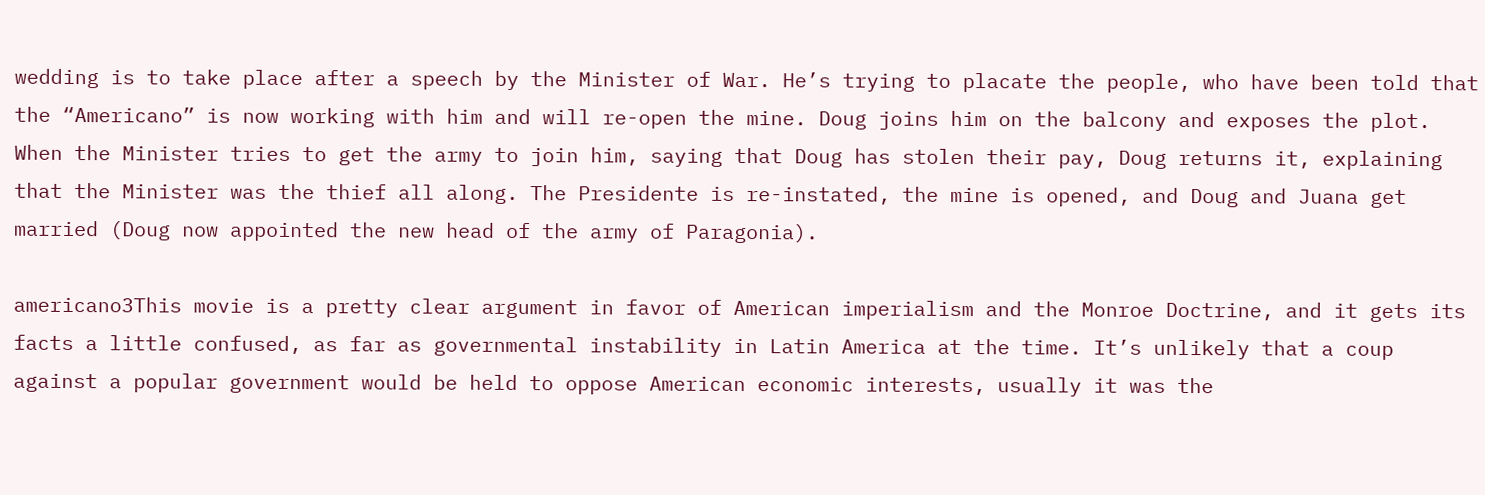wedding is to take place after a speech by the Minister of War. He’s trying to placate the people, who have been told that the “Americano” is now working with him and will re-open the mine. Doug joins him on the balcony and exposes the plot. When the Minister tries to get the army to join him, saying that Doug has stolen their pay, Doug returns it, explaining that the Minister was the thief all along. The Presidente is re-instated, the mine is opened, and Doug and Juana get married (Doug now appointed the new head of the army of Paragonia).

americano3This movie is a pretty clear argument in favor of American imperialism and the Monroe Doctrine, and it gets its facts a little confused, as far as governmental instability in Latin America at the time. It’s unlikely that a coup against a popular government would be held to oppose American economic interests, usually it was the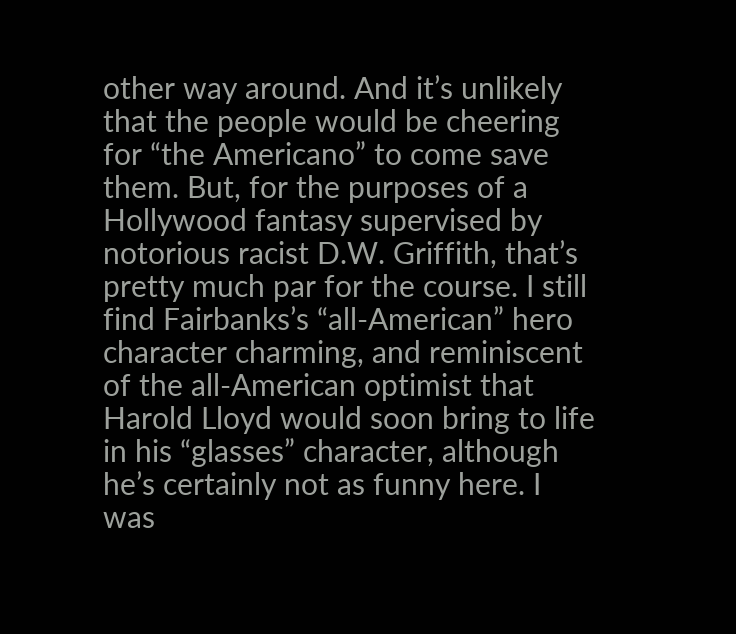other way around. And it’s unlikely that the people would be cheering for “the Americano” to come save them. But, for the purposes of a Hollywood fantasy supervised by notorious racist D.W. Griffith, that’s pretty much par for the course. I still find Fairbanks’s “all-American” hero character charming, and reminiscent of the all-American optimist that Harold Lloyd would soon bring to life in his “glasses” character, although he’s certainly not as funny here. I was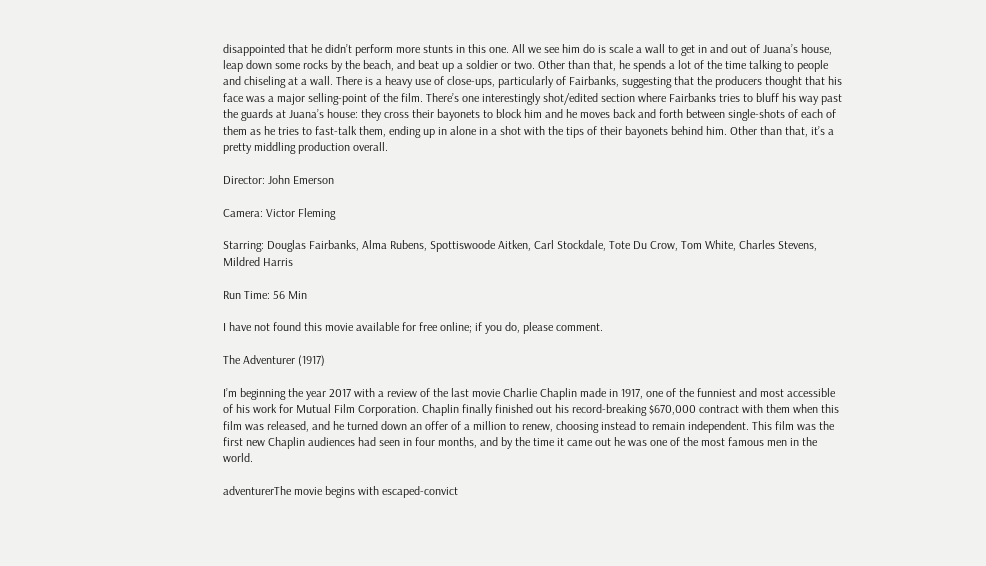disappointed that he didn’t perform more stunts in this one. All we see him do is scale a wall to get in and out of Juana’s house, leap down some rocks by the beach, and beat up a soldier or two. Other than that, he spends a lot of the time talking to people and chiseling at a wall. There is a heavy use of close-ups, particularly of Fairbanks, suggesting that the producers thought that his face was a major selling-point of the film. There’s one interestingly shot/edited section where Fairbanks tries to bluff his way past the guards at Juana’s house: they cross their bayonets to block him and he moves back and forth between single-shots of each of them as he tries to fast-talk them, ending up in alone in a shot with the tips of their bayonets behind him. Other than that, it’s a pretty middling production overall.

Director: John Emerson

Camera: Victor Fleming

Starring: Douglas Fairbanks, Alma Rubens, Spottiswoode Aitken, Carl Stockdale, Tote Du Crow, Tom White, Charles Stevens, Mildred Harris

Run Time: 56 Min

I have not found this movie available for free online; if you do, please comment.

The Adventurer (1917)

I’m beginning the year 2017 with a review of the last movie Charlie Chaplin made in 1917, one of the funniest and most accessible of his work for Mutual Film Corporation. Chaplin finally finished out his record-breaking $670,000 contract with them when this film was released, and he turned down an offer of a million to renew, choosing instead to remain independent. This film was the first new Chaplin audiences had seen in four months, and by the time it came out he was one of the most famous men in the world.

adventurerThe movie begins with escaped-convict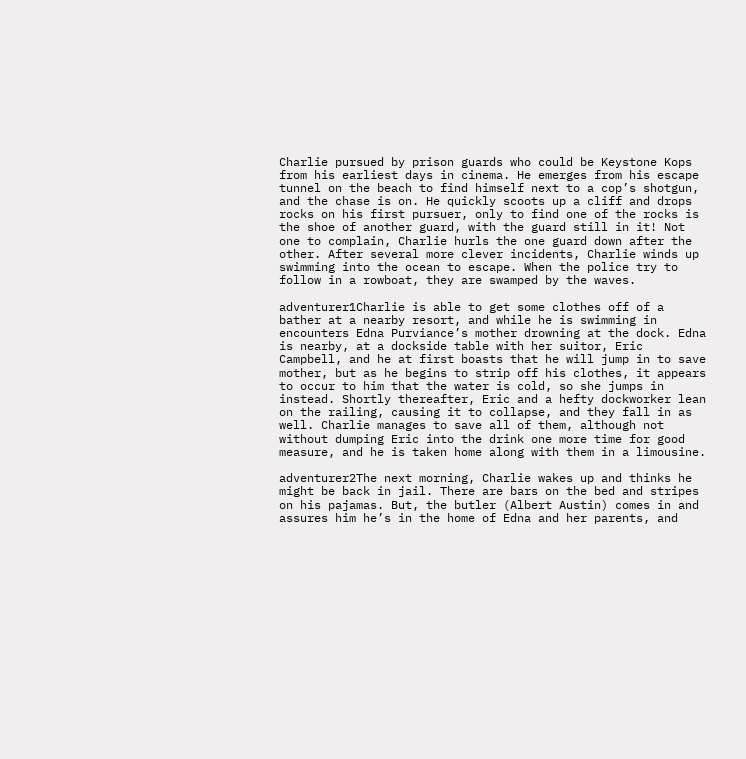Charlie pursued by prison guards who could be Keystone Kops from his earliest days in cinema. He emerges from his escape tunnel on the beach to find himself next to a cop’s shotgun, and the chase is on. He quickly scoots up a cliff and drops rocks on his first pursuer, only to find one of the rocks is the shoe of another guard, with the guard still in it! Not one to complain, Charlie hurls the one guard down after the other. After several more clever incidents, Charlie winds up swimming into the ocean to escape. When the police try to follow in a rowboat, they are swamped by the waves.

adventurer1Charlie is able to get some clothes off of a bather at a nearby resort, and while he is swimming in encounters Edna Purviance’s mother drowning at the dock. Edna is nearby, at a dockside table with her suitor, Eric Campbell, and he at first boasts that he will jump in to save mother, but as he begins to strip off his clothes, it appears to occur to him that the water is cold, so she jumps in instead. Shortly thereafter, Eric and a hefty dockworker lean on the railing, causing it to collapse, and they fall in as well. Charlie manages to save all of them, although not without dumping Eric into the drink one more time for good measure, and he is taken home along with them in a limousine.

adventurer2The next morning, Charlie wakes up and thinks he might be back in jail. There are bars on the bed and stripes on his pajamas. But, the butler (Albert Austin) comes in and assures him he’s in the home of Edna and her parents, and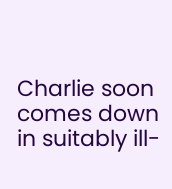Charlie soon comes down in suitably ill-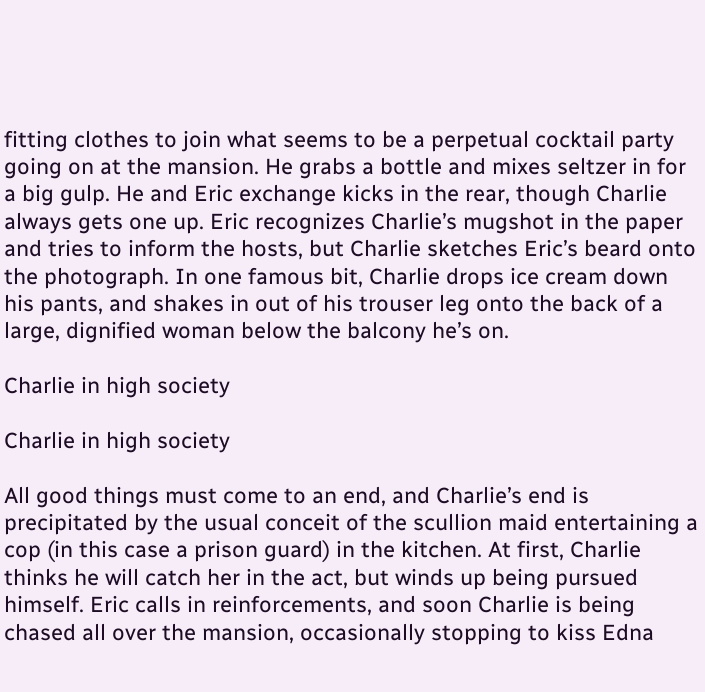fitting clothes to join what seems to be a perpetual cocktail party going on at the mansion. He grabs a bottle and mixes seltzer in for a big gulp. He and Eric exchange kicks in the rear, though Charlie always gets one up. Eric recognizes Charlie’s mugshot in the paper and tries to inform the hosts, but Charlie sketches Eric’s beard onto the photograph. In one famous bit, Charlie drops ice cream down his pants, and shakes in out of his trouser leg onto the back of a large, dignified woman below the balcony he’s on.

Charlie in high society

Charlie in high society

All good things must come to an end, and Charlie’s end is precipitated by the usual conceit of the scullion maid entertaining a cop (in this case a prison guard) in the kitchen. At first, Charlie thinks he will catch her in the act, but winds up being pursued himself. Eric calls in reinforcements, and soon Charlie is being chased all over the mansion, occasionally stopping to kiss Edna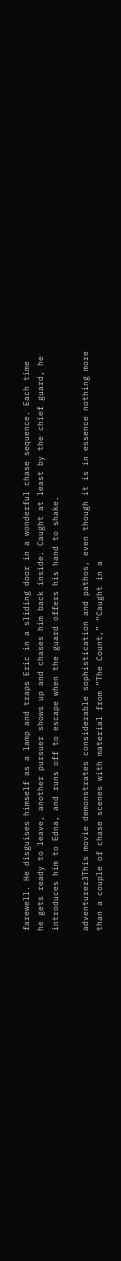farewell. He disguises himself as a lamp and traps Eric in a sliding door in a wonderful chase sequence. Each time he gets ready to leave, another pursuer shows up and chases him back inside. Caught at least by the chief guard, he introduces him to Edna, and runs off to escape when the guard offers his hand to shake.

adventurer3This movie demonstrates considerable sophistication and pathos, even though it is in essence nothing more than a couple of chase scenes with material from “The Count,” “Caught in a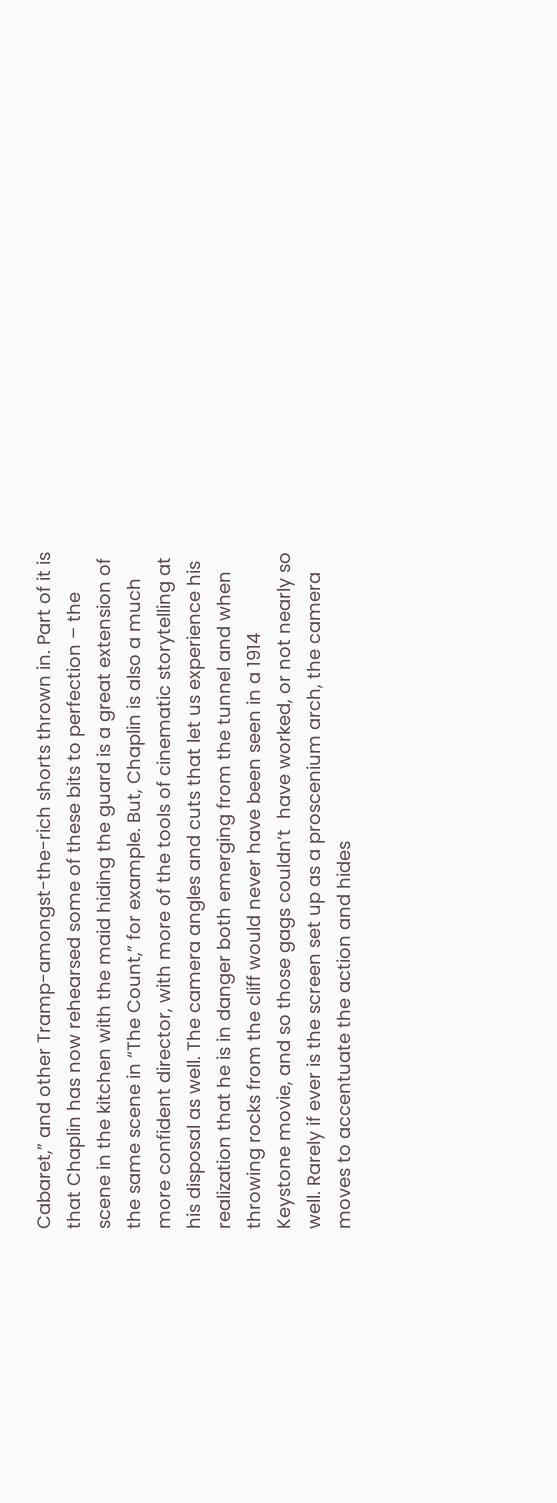Cabaret,” and other Tramp-amongst-the-rich shorts thrown in. Part of it is that Chaplin has now rehearsed some of these bits to perfection – the scene in the kitchen with the maid hiding the guard is a great extension of the same scene in “The Count,” for example. But, Chaplin is also a much more confident director, with more of the tools of cinematic storytelling at his disposal as well. The camera angles and cuts that let us experience his realization that he is in danger both emerging from the tunnel and when throwing rocks from the cliff would never have been seen in a 1914 Keystone movie, and so those gags couldn’t  have worked, or not nearly so well. Rarely if ever is the screen set up as a proscenium arch, the camera moves to accentuate the action and hides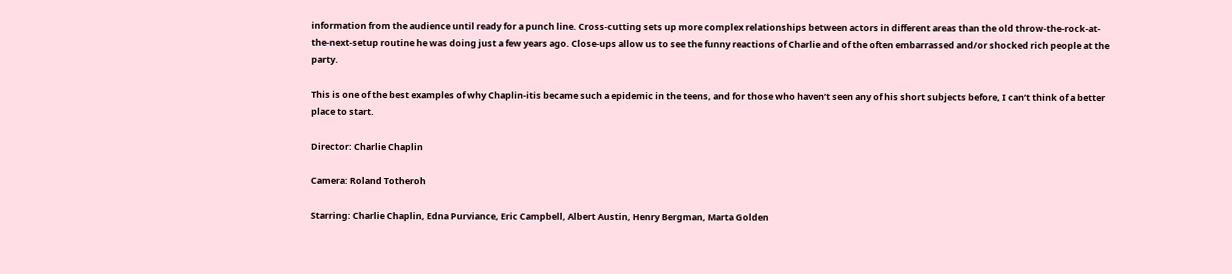information from the audience until ready for a punch line. Cross-cutting sets up more complex relationships between actors in different areas than the old throw-the-rock-at-the-next-setup routine he was doing just a few years ago. Close-ups allow us to see the funny reactions of Charlie and of the often embarrassed and/or shocked rich people at the party.

This is one of the best examples of why Chaplin-itis became such a epidemic in the teens, and for those who haven’t seen any of his short subjects before, I can’t think of a better place to start.

Director: Charlie Chaplin

Camera: Roland Totheroh

Starring: Charlie Chaplin, Edna Purviance, Eric Campbell, Albert Austin, Henry Bergman, Marta Golden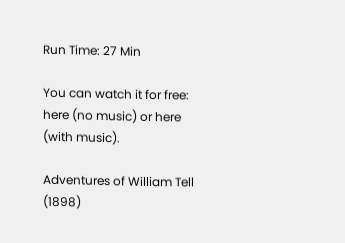Run Time: 27 Min

You can watch it for free: here (no music) or here (with music).

Adventures of William Tell (1898)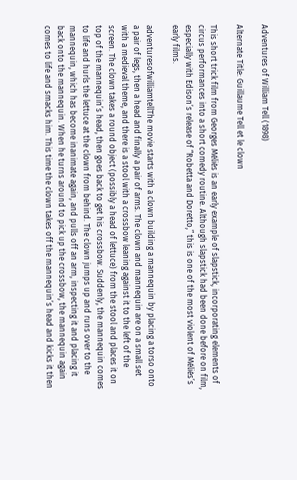Adventures of William Tell (1898)

Alternate Title: Guillaume Tell et le clown

This short trick film from Georges Méliès is an early example of slapstick, incorporating elements of circus performances into a short comedy routine. Although slapstick had been done before on film, especially with Edison’s release of “Robetta and Doretto,” this is one of the most violent of Méliès’s early films.

adventuresofwilliamtellThe movie starts with a clown building a mannequin by placing a torso onto a pair of legs, then a head and finally a pair of arms. The clown and mannequin are on a small set with a medieval theme, and there is a stool with a crossbow leaning against it to the left of the screen. The clown takes a round object (possibly a head of lettuce) from the stool and places it on top of the mannequin’s head, then goes back to get his crossbow. Suddenly, the mannequin comes to life and hurls the lettuce at the clown from behind. The clown jumps up and runs over to the mannequin, which has become inanimate again, and pulls off an arm, inspecting it and placing it back onto the mannequin. When he turns around to pick up the crossbow, the mannequin again comes to life and smacks him. This time the clown takes off the mannequin’s head and kicks it then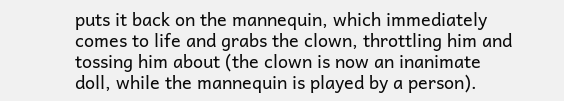puts it back on the mannequin, which immediately comes to life and grabs the clown, throttling him and tossing him about (the clown is now an inanimate doll, while the mannequin is played by a person).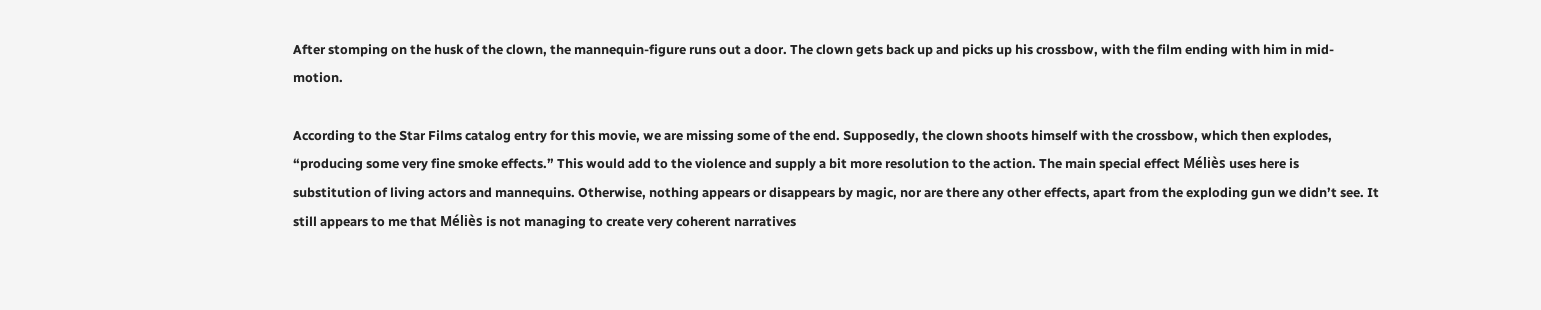After stomping on the husk of the clown, the mannequin-figure runs out a door. The clown gets back up and picks up his crossbow, with the film ending with him in mid-motion.

According to the Star Films catalog entry for this movie, we are missing some of the end. Supposedly, the clown shoots himself with the crossbow, which then explodes, “producing some very fine smoke effects.” This would add to the violence and supply a bit more resolution to the action. The main special effect Méliès uses here is substitution of living actors and mannequins. Otherwise, nothing appears or disappears by magic, nor are there any other effects, apart from the exploding gun we didn’t see. It still appears to me that Méliès is not managing to create very coherent narratives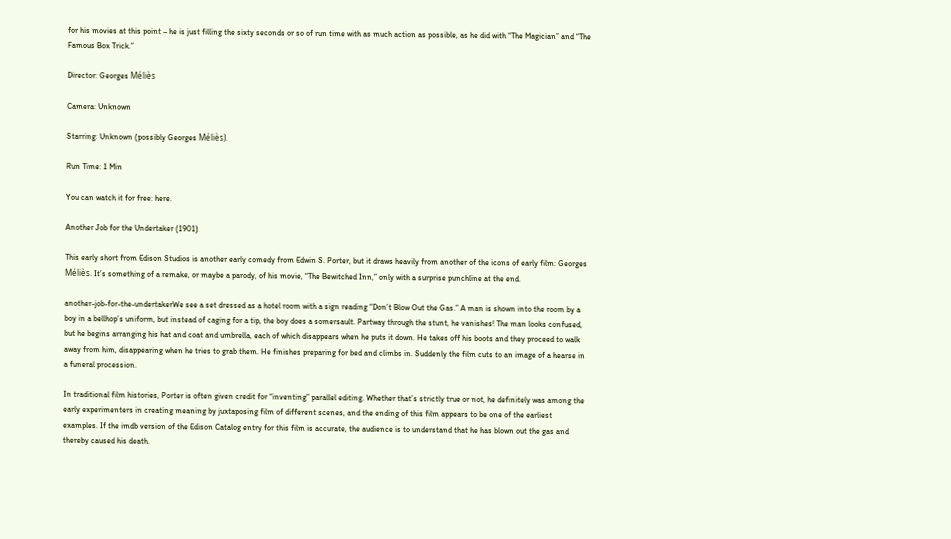for his movies at this point – he is just filling the sixty seconds or so of run time with as much action as possible, as he did with “The Magician” and “The Famous Box Trick.”

Director: Georges Méliès

Camera: Unknown

Starring: Unknown (possibly Georges Méliès).

Run Time: 1 Min

You can watch it for free: here.

Another Job for the Undertaker (1901)

This early short from Edison Studios is another early comedy from Edwin S. Porter, but it draws heavily from another of the icons of early film: Georges Méliès. It’s something of a remake, or maybe a parody, of his movie, “The Bewitched Inn,” only with a surprise punchline at the end.

another-job-for-the-undertakerWe see a set dressed as a hotel room with a sign reading “Don’t Blow Out the Gas.” A man is shown into the room by a boy in a bellhop’s uniform, but instead of caging for a tip, the boy does a somersault. Partway through the stunt, he vanishes! The man looks confused, but he begins arranging his hat and coat and umbrella, each of which disappears when he puts it down. He takes off his boots and they proceed to walk away from him, disappearing when he tries to grab them. He finishes preparing for bed and climbs in. Suddenly the film cuts to an image of a hearse in a funeral procession.

In traditional film histories, Porter is often given credit for “inventing” parallel editing. Whether that’s strictly true or not, he definitely was among the early experimenters in creating meaning by juxtaposing film of different scenes, and the ending of this film appears to be one of the earliest examples. If the imdb version of the Edison Catalog entry for this film is accurate, the audience is to understand that he has blown out the gas and thereby caused his death.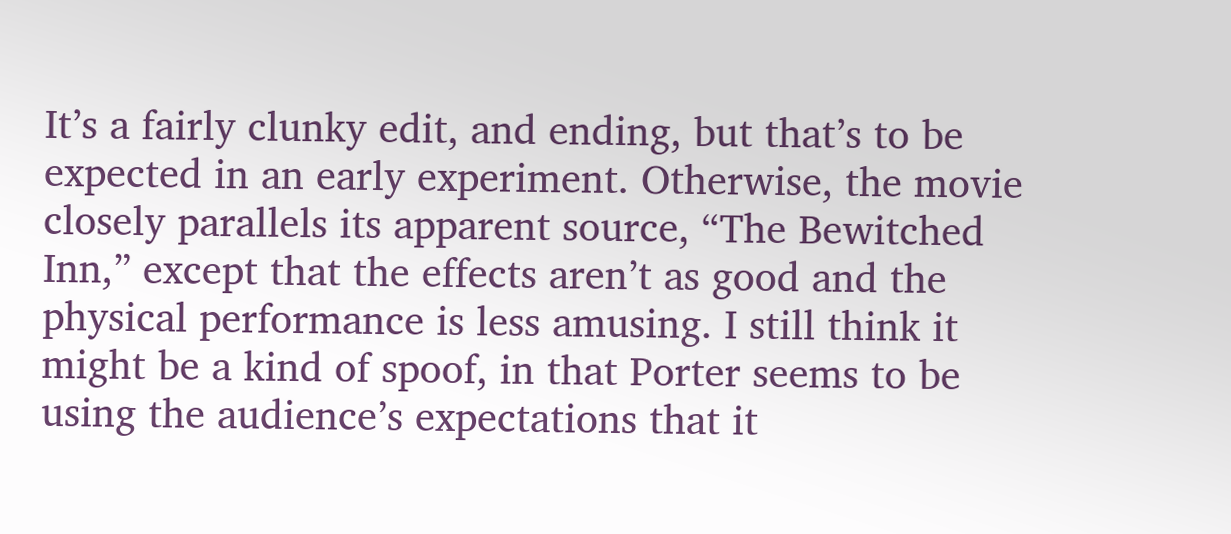It’s a fairly clunky edit, and ending, but that’s to be expected in an early experiment. Otherwise, the movie closely parallels its apparent source, “The Bewitched Inn,” except that the effects aren’t as good and the physical performance is less amusing. I still think it might be a kind of spoof, in that Porter seems to be using the audience’s expectations that it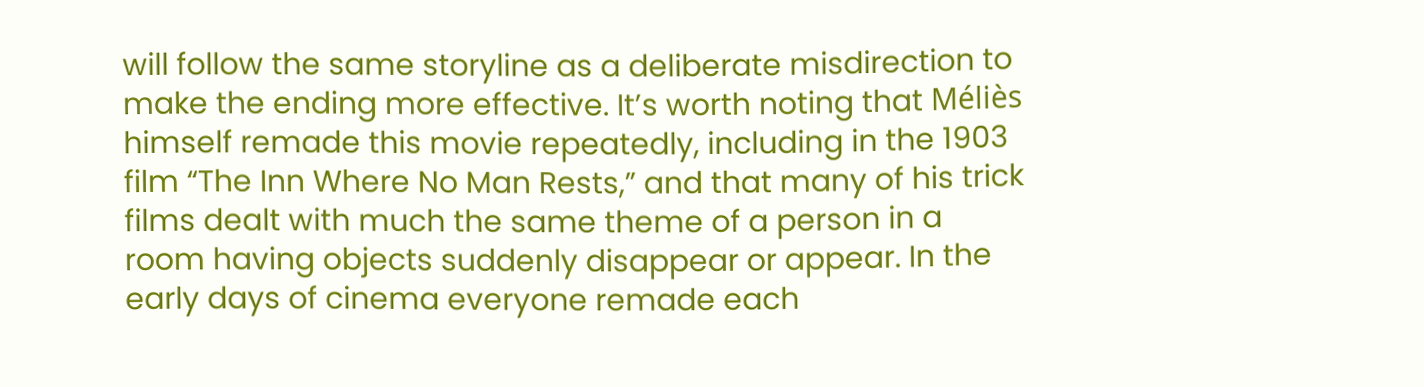will follow the same storyline as a deliberate misdirection to make the ending more effective. It’s worth noting that Méliès himself remade this movie repeatedly, including in the 1903 film “The Inn Where No Man Rests,” and that many of his trick films dealt with much the same theme of a person in a room having objects suddenly disappear or appear. In the early days of cinema everyone remade each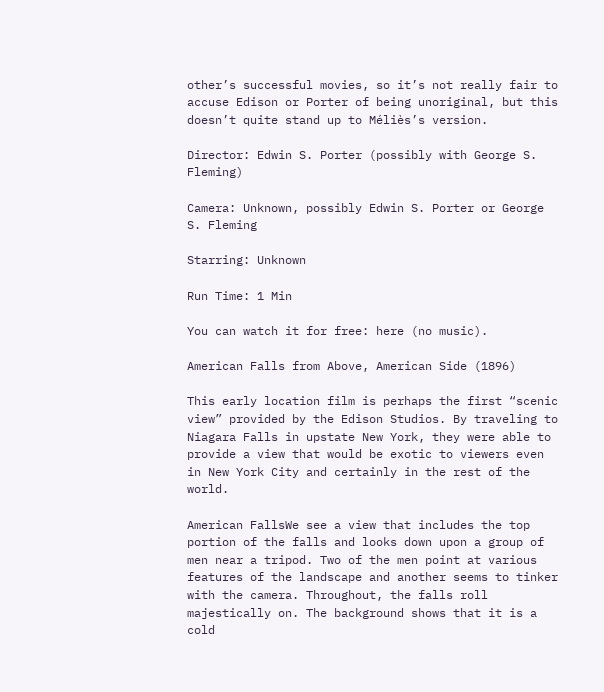other’s successful movies, so it’s not really fair to accuse Edison or Porter of being unoriginal, but this doesn’t quite stand up to Méliès’s version.

Director: Edwin S. Porter (possibly with George S. Fleming)

Camera: Unknown, possibly Edwin S. Porter or George S. Fleming

Starring: Unknown

Run Time: 1 Min

You can watch it for free: here (no music).

American Falls from Above, American Side (1896)

This early location film is perhaps the first “scenic view” provided by the Edison Studios. By traveling to Niagara Falls in upstate New York, they were able to provide a view that would be exotic to viewers even in New York City and certainly in the rest of the world.

American FallsWe see a view that includes the top portion of the falls and looks down upon a group of men near a tripod. Two of the men point at various features of the landscape and another seems to tinker with the camera. Throughout, the falls roll majestically on. The background shows that it is a cold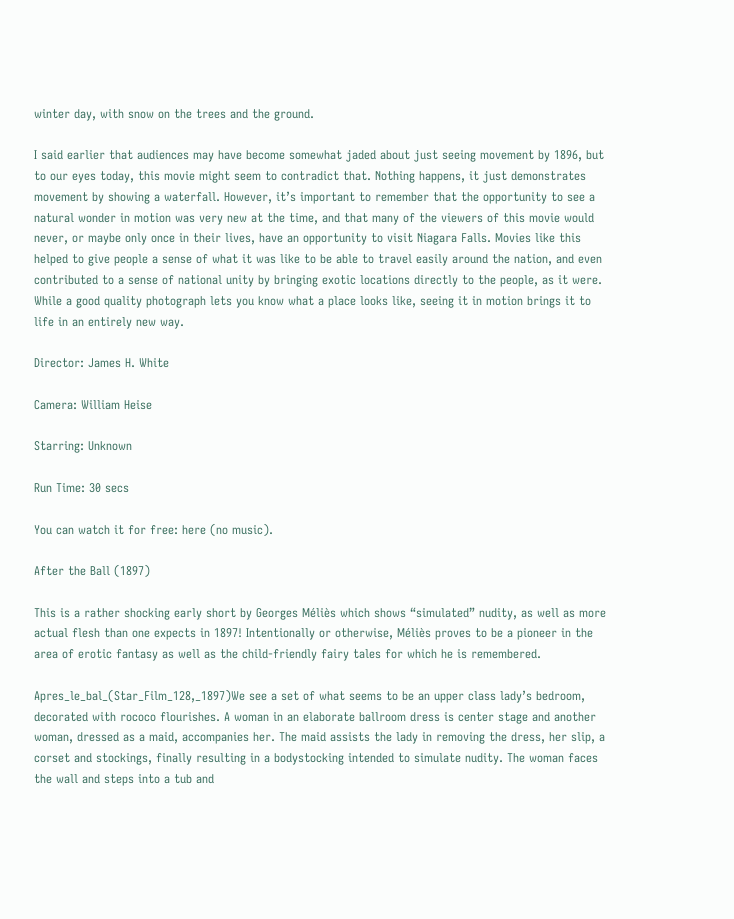winter day, with snow on the trees and the ground.

I said earlier that audiences may have become somewhat jaded about just seeing movement by 1896, but to our eyes today, this movie might seem to contradict that. Nothing happens, it just demonstrates movement by showing a waterfall. However, it’s important to remember that the opportunity to see a natural wonder in motion was very new at the time, and that many of the viewers of this movie would never, or maybe only once in their lives, have an opportunity to visit Niagara Falls. Movies like this helped to give people a sense of what it was like to be able to travel easily around the nation, and even contributed to a sense of national unity by bringing exotic locations directly to the people, as it were. While a good quality photograph lets you know what a place looks like, seeing it in motion brings it to life in an entirely new way.

Director: James H. White

Camera: William Heise

Starring: Unknown

Run Time: 30 secs

You can watch it for free: here (no music).

After the Ball (1897)

This is a rather shocking early short by Georges Méliès which shows “simulated” nudity, as well as more actual flesh than one expects in 1897! Intentionally or otherwise, Méliès proves to be a pioneer in the area of erotic fantasy as well as the child-friendly fairy tales for which he is remembered.

Apres_le_bal_(Star_Film_128,_1897)We see a set of what seems to be an upper class lady’s bedroom, decorated with rococo flourishes. A woman in an elaborate ballroom dress is center stage and another woman, dressed as a maid, accompanies her. The maid assists the lady in removing the dress, her slip, a corset and stockings, finally resulting in a bodystocking intended to simulate nudity. The woman faces the wall and steps into a tub and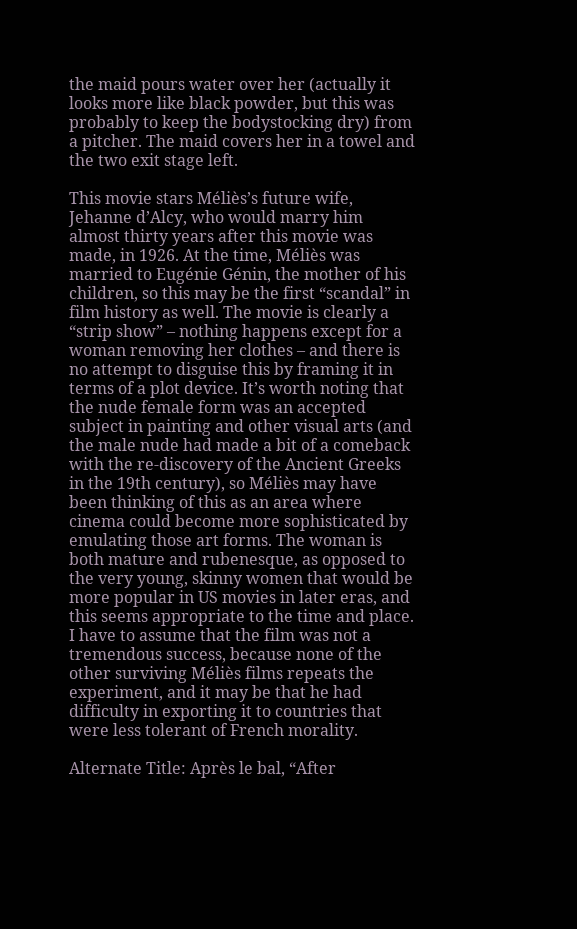the maid pours water over her (actually it looks more like black powder, but this was probably to keep the bodystocking dry) from a pitcher. The maid covers her in a towel and the two exit stage left.

This movie stars Méliès’s future wife, Jehanne d’Alcy, who would marry him almost thirty years after this movie was made, in 1926. At the time, Méliès was married to Eugénie Génin, the mother of his children, so this may be the first “scandal” in film history as well. The movie is clearly a “strip show” – nothing happens except for a woman removing her clothes – and there is no attempt to disguise this by framing it in terms of a plot device. It’s worth noting that the nude female form was an accepted subject in painting and other visual arts (and the male nude had made a bit of a comeback with the re-discovery of the Ancient Greeks in the 19th century), so Méliès may have been thinking of this as an area where cinema could become more sophisticated by emulating those art forms. The woman is both mature and rubenesque, as opposed to the very young, skinny women that would be more popular in US movies in later eras, and this seems appropriate to the time and place. I have to assume that the film was not a tremendous success, because none of the other surviving Méliès films repeats the experiment, and it may be that he had difficulty in exporting it to countries that were less tolerant of French morality.

Alternate Title: Après le bal, “After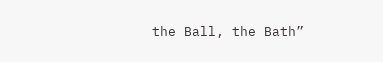the Ball, the Bath”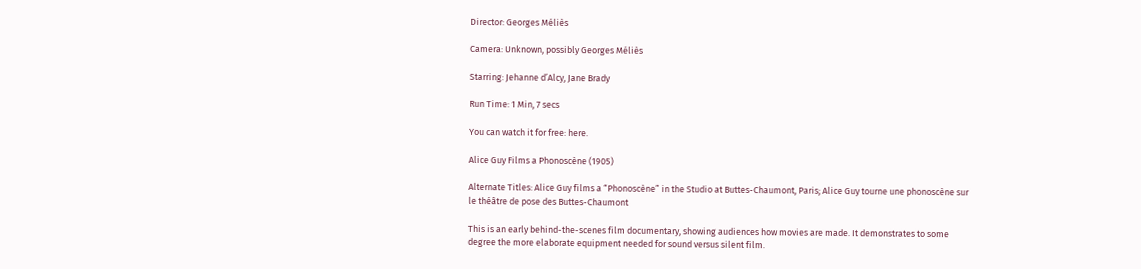Director: Georges Méliès

Camera: Unknown, possibly Georges Méliès

Starring: Jehanne d’Alcy, Jane Brady

Run Time: 1 Min, 7 secs

You can watch it for free: here.

Alice Guy Films a Phonoscène (1905)

Alternate Titles: Alice Guy films a “Phonoscène” in the Studio at Buttes-Chaumont, Paris; Alice Guy tourne une phonoscène sur le théâtre de pose des Buttes-Chaumont

This is an early behind-the-scenes film documentary, showing audiences how movies are made. It demonstrates to some degree the more elaborate equipment needed for sound versus silent film.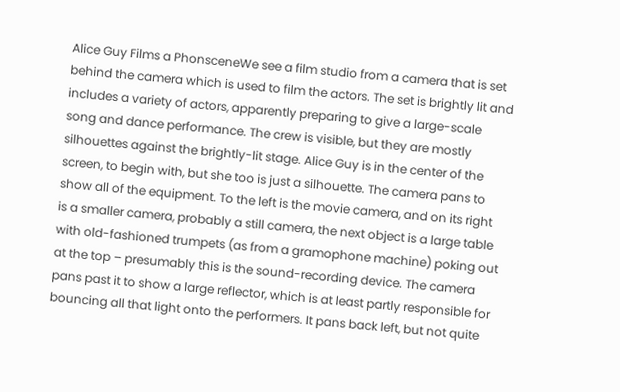Alice Guy Films a PhonsceneWe see a film studio from a camera that is set behind the camera which is used to film the actors. The set is brightly lit and includes a variety of actors, apparently preparing to give a large-scale song and dance performance. The crew is visible, but they are mostly silhouettes against the brightly-lit stage. Alice Guy is in the center of the screen, to begin with, but she too is just a silhouette. The camera pans to show all of the equipment. To the left is the movie camera, and on its right is a smaller camera, probably a still camera, the next object is a large table with old-fashioned trumpets (as from a gramophone machine) poking out at the top – presumably this is the sound-recording device. The camera pans past it to show a large reflector, which is at least partly responsible for bouncing all that light onto the performers. It pans back left, but not quite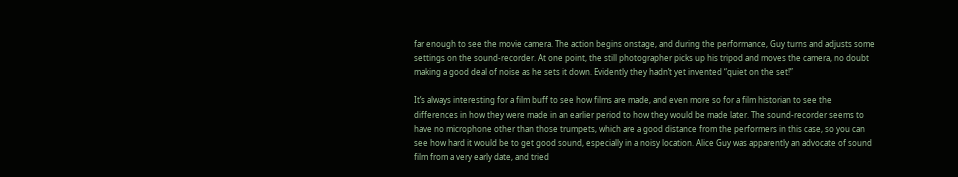far enough to see the movie camera. The action begins onstage, and during the performance, Guy turns and adjusts some settings on the sound-recorder. At one point, the still photographer picks up his tripod and moves the camera, no doubt making a good deal of noise as he sets it down. Evidently they hadn’t yet invented “quiet on the set!”

It’s always interesting for a film buff to see how films are made, and even more so for a film historian to see the differences in how they were made in an earlier period to how they would be made later. The sound-recorder seems to have no microphone other than those trumpets, which are a good distance from the performers in this case, so you can see how hard it would be to get good sound, especially in a noisy location. Alice Guy was apparently an advocate of sound film from a very early date, and tried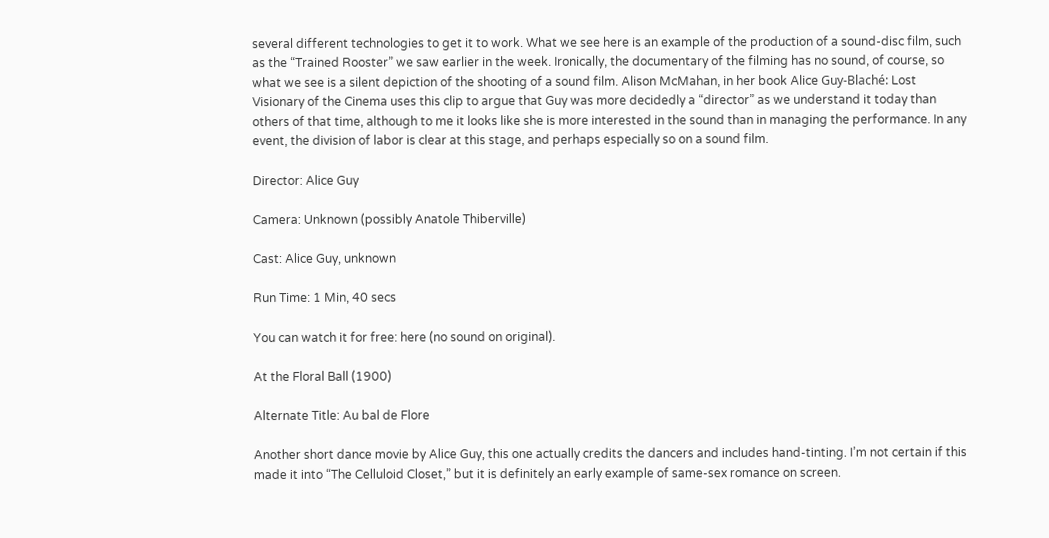several different technologies to get it to work. What we see here is an example of the production of a sound-disc film, such as the “Trained Rooster” we saw earlier in the week. Ironically, the documentary of the filming has no sound, of course, so what we see is a silent depiction of the shooting of a sound film. Alison McMahan, in her book Alice Guy-Blaché: Lost Visionary of the Cinema uses this clip to argue that Guy was more decidedly a “director” as we understand it today than others of that time, although to me it looks like she is more interested in the sound than in managing the performance. In any event, the division of labor is clear at this stage, and perhaps especially so on a sound film.

Director: Alice Guy

Camera: Unknown (possibly Anatole Thiberville)

Cast: Alice Guy, unknown

Run Time: 1 Min, 40 secs

You can watch it for free: here (no sound on original).

At the Floral Ball (1900)

Alternate Title: Au bal de Flore

Another short dance movie by Alice Guy, this one actually credits the dancers and includes hand-tinting. I’m not certain if this made it into “The Celluloid Closet,” but it is definitely an early example of same-sex romance on screen.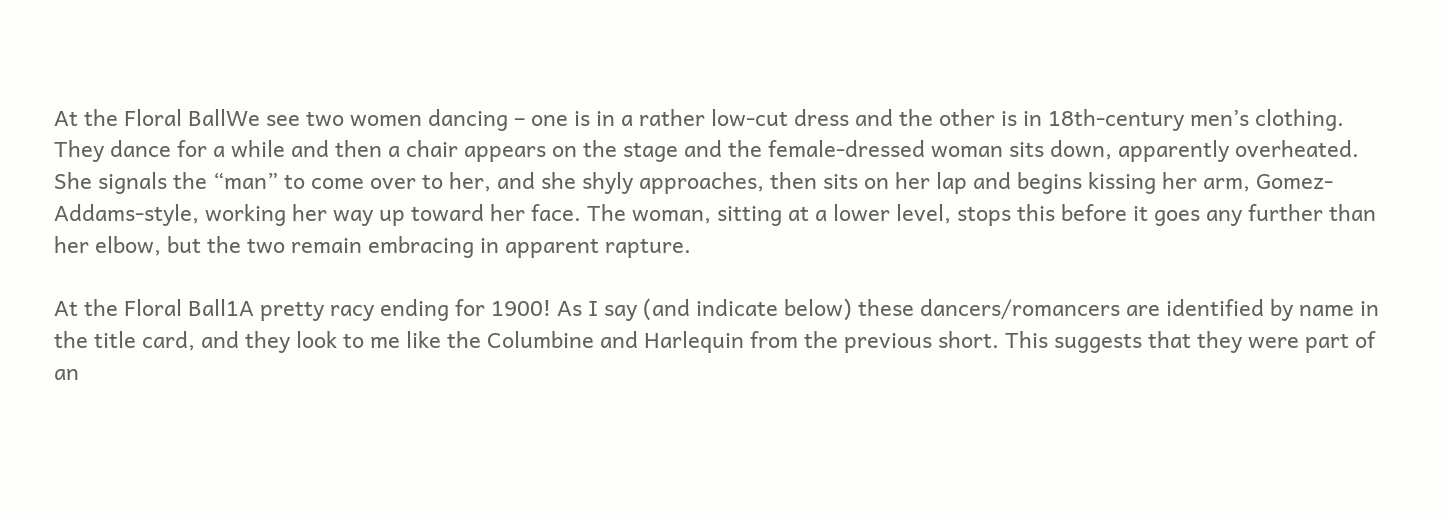At the Floral BallWe see two women dancing – one is in a rather low-cut dress and the other is in 18th-century men’s clothing. They dance for a while and then a chair appears on the stage and the female-dressed woman sits down, apparently overheated. She signals the “man” to come over to her, and she shyly approaches, then sits on her lap and begins kissing her arm, Gomez-Addams-style, working her way up toward her face. The woman, sitting at a lower level, stops this before it goes any further than her elbow, but the two remain embracing in apparent rapture.

At the Floral Ball1A pretty racy ending for 1900! As I say (and indicate below) these dancers/romancers are identified by name in the title card, and they look to me like the Columbine and Harlequin from the previous short. This suggests that they were part of an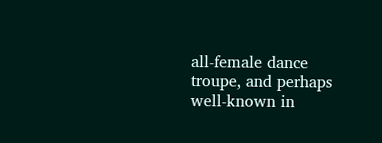all-female dance troupe, and perhaps well-known in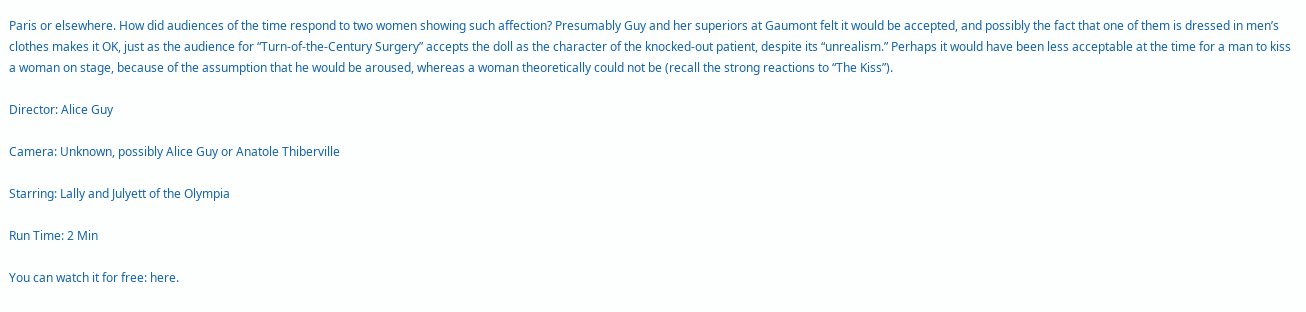Paris or elsewhere. How did audiences of the time respond to two women showing such affection? Presumably Guy and her superiors at Gaumont felt it would be accepted, and possibly the fact that one of them is dressed in men’s clothes makes it OK, just as the audience for “Turn-of-the-Century Surgery” accepts the doll as the character of the knocked-out patient, despite its “unrealism.” Perhaps it would have been less acceptable at the time for a man to kiss a woman on stage, because of the assumption that he would be aroused, whereas a woman theoretically could not be (recall the strong reactions to “The Kiss”).

Director: Alice Guy

Camera: Unknown, possibly Alice Guy or Anatole Thiberville

Starring: Lally and Julyett of the Olympia

Run Time: 2 Min

You can watch it for free: here.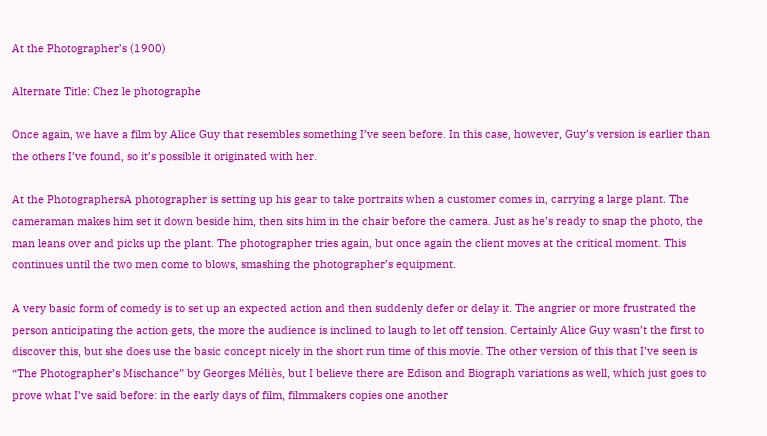At the Photographer’s (1900)

Alternate Title: Chez le photographe

Once again, we have a film by Alice Guy that resembles something I’ve seen before. In this case, however, Guy’s version is earlier than the others I’ve found, so it’s possible it originated with her.

At the PhotographersA photographer is setting up his gear to take portraits when a customer comes in, carrying a large plant. The cameraman makes him set it down beside him, then sits him in the chair before the camera. Just as he’s ready to snap the photo, the man leans over and picks up the plant. The photographer tries again, but once again the client moves at the critical moment. This continues until the two men come to blows, smashing the photographer’s equipment.

A very basic form of comedy is to set up an expected action and then suddenly defer or delay it. The angrier or more frustrated the person anticipating the action gets, the more the audience is inclined to laugh to let off tension. Certainly Alice Guy wasn’t the first to discover this, but she does use the basic concept nicely in the short run time of this movie. The other version of this that I’ve seen is “The Photographer’s Mischance” by Georges Méliès, but I believe there are Edison and Biograph variations as well, which just goes to prove what I’ve said before: in the early days of film, filmmakers copies one another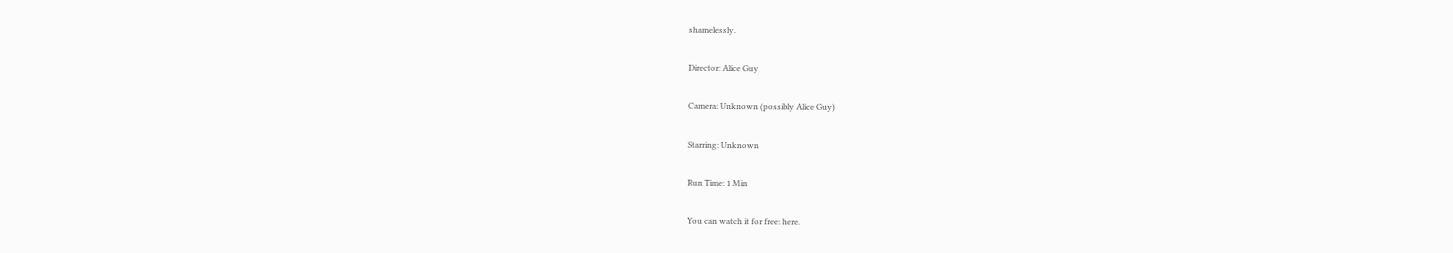shamelessly.

Director: Alice Guy

Camera: Unknown (possibly Alice Guy)

Starring: Unknown

Run Time: 1 Min

You can watch it for free: here.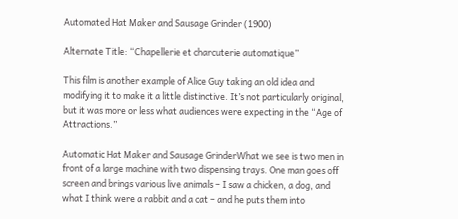Automated Hat Maker and Sausage Grinder (1900)

Alternate Title: “Chapellerie et charcuterie automatique”

This film is another example of Alice Guy taking an old idea and modifying it to make it a little distinctive. It’s not particularly original, but it was more or less what audiences were expecting in the “Age of Attractions.”

Automatic Hat Maker and Sausage GrinderWhat we see is two men in front of a large machine with two dispensing trays. One man goes off screen and brings various live animals – I saw a chicken, a dog, and what I think were a rabbit and a cat – and he puts them into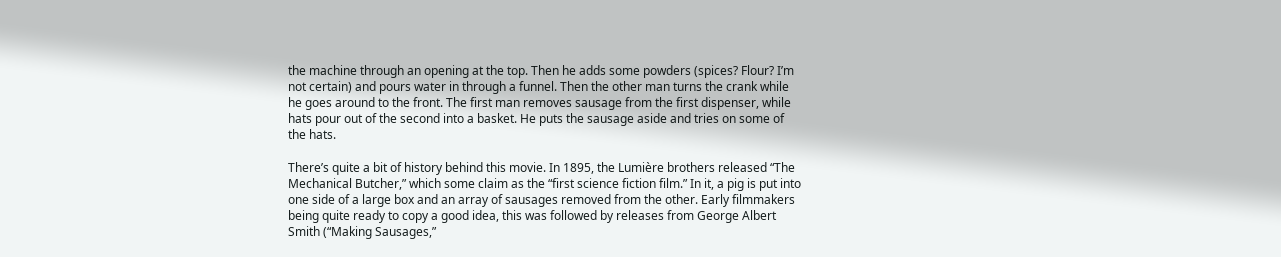the machine through an opening at the top. Then he adds some powders (spices? Flour? I’m not certain) and pours water in through a funnel. Then the other man turns the crank while he goes around to the front. The first man removes sausage from the first dispenser, while hats pour out of the second into a basket. He puts the sausage aside and tries on some of the hats.

There’s quite a bit of history behind this movie. In 1895, the Lumière brothers released “The Mechanical Butcher,” which some claim as the “first science fiction film.” In it, a pig is put into one side of a large box and an array of sausages removed from the other. Early filmmakers being quite ready to copy a good idea, this was followed by releases from George Albert Smith (“Making Sausages,”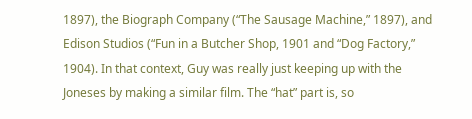1897), the Biograph Company (“The Sausage Machine,” 1897), and Edison Studios (“Fun in a Butcher Shop, 1901 and “Dog Factory,” 1904). In that context, Guy was really just keeping up with the Joneses by making a similar film. The “hat” part is, so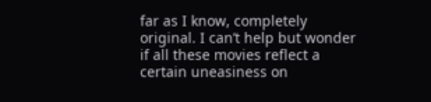far as I know, completely original. I can’t help but wonder if all these movies reflect a certain uneasiness on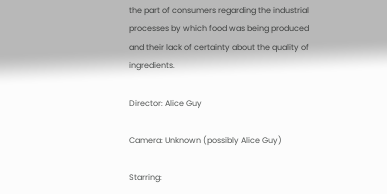the part of consumers regarding the industrial processes by which food was being produced and their lack of certainty about the quality of ingredients.

Director: Alice Guy

Camera: Unknown (possibly Alice Guy)

Starring: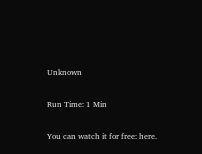Unknown

Run Time: 1 Min

You can watch it for free: here.